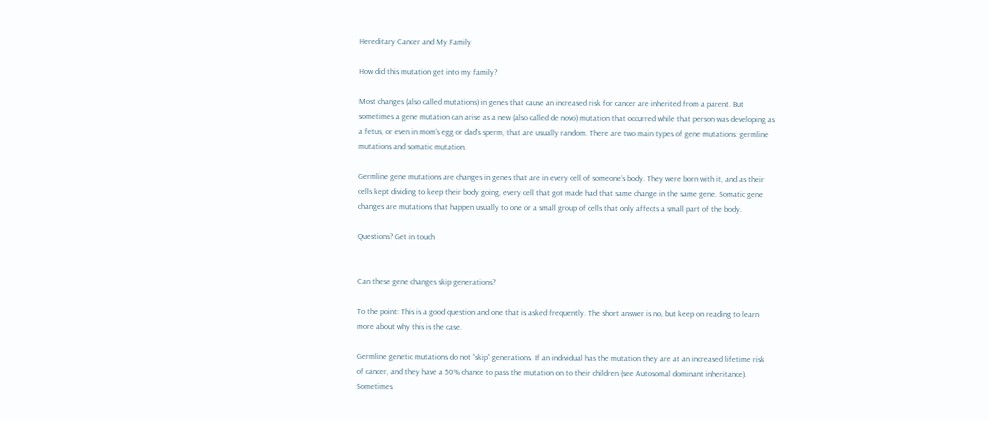Hereditary Cancer and My Family

How did this mutation get into my family?

Most changes (also called mutations) in genes that cause an increased risk for cancer are inherited from a parent. But sometimes a gene mutation can arise as a new (also called de novo) mutation that occurred while that person was developing as a fetus, or even in mom’s egg or dad’s sperm, that are usually random. There are two main types of gene mutations: germline mutations and somatic mutation.

Germline gene mutations are changes in genes that are in every cell of someone’s body. They were born with it, and as their cells kept dividing to keep their body going, every cell that got made had that same change in the same gene. Somatic gene changes are mutations that happen usually to one or a small group of cells that only affects a small part of the body.

Questions? Get in touch


Can these gene changes skip generations?

To the point: This is a good question and one that is asked frequently. The short answer is no, but keep on reading to learn more about why this is the case.

Germline genetic mutations do not “skip” generations. If an individual has the mutation they are at an increased lifetime risk of cancer, and they have a 50% chance to pass the mutation on to their children (see Autosomal dominant inheritance). Sometimes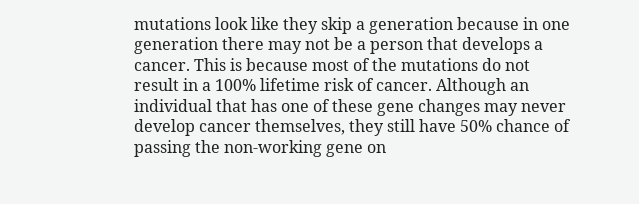mutations look like they skip a generation because in one generation there may not be a person that develops a cancer. This is because most of the mutations do not result in a 100% lifetime risk of cancer. Although an individual that has one of these gene changes may never develop cancer themselves, they still have 50% chance of passing the non-working gene on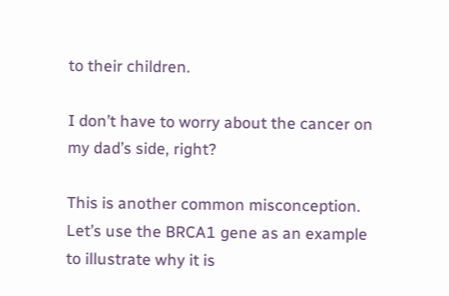to their children.

I don’t have to worry about the cancer on my dad’s side, right?

This is another common misconception. Let’s use the BRCA1 gene as an example to illustrate why it is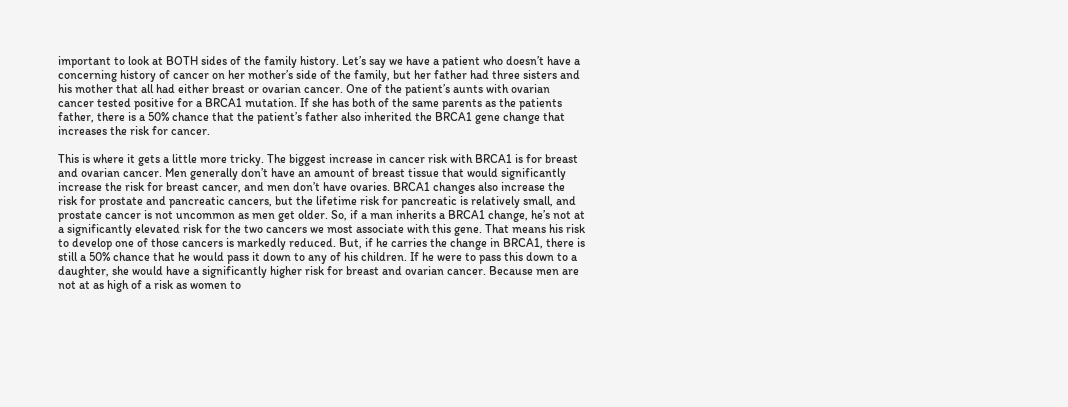important to look at BOTH sides of the family history. Let’s say we have a patient who doesn’t have a concerning history of cancer on her mother’s side of the family, but her father had three sisters and his mother that all had either breast or ovarian cancer. One of the patient’s aunts with ovarian cancer tested positive for a BRCA1 mutation. If she has both of the same parents as the patients father, there is a 50% chance that the patient’s father also inherited the BRCA1 gene change that increases the risk for cancer.

This is where it gets a little more tricky. The biggest increase in cancer risk with BRCA1 is for breast and ovarian cancer. Men generally don’t have an amount of breast tissue that would significantly increase the risk for breast cancer, and men don’t have ovaries. BRCA1 changes also increase the risk for prostate and pancreatic cancers, but the lifetime risk for pancreatic is relatively small, and prostate cancer is not uncommon as men get older. So, if a man inherits a BRCA1 change, he’s not at a significantly elevated risk for the two cancers we most associate with this gene. That means his risk to develop one of those cancers is markedly reduced. But, if he carries the change in BRCA1, there is still a 50% chance that he would pass it down to any of his children. If he were to pass this down to a daughter, she would have a significantly higher risk for breast and ovarian cancer. Because men are not at as high of a risk as women to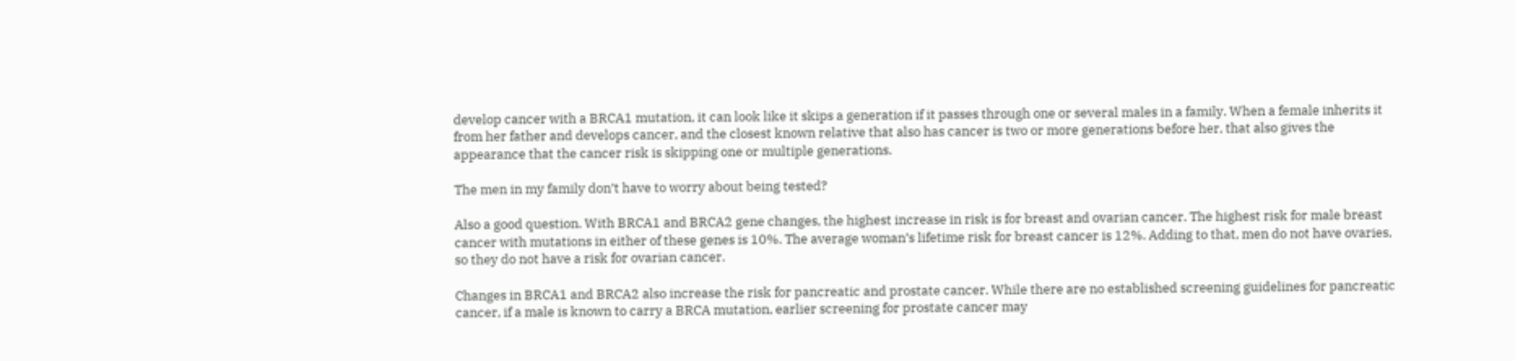develop cancer with a BRCA1 mutation, it can look like it skips a generation if it passes through one or several males in a family. When a female inherits it from her father and develops cancer, and the closest known relative that also has cancer is two or more generations before her, that also gives the appearance that the cancer risk is skipping one or multiple generations.

The men in my family don’t have to worry about being tested?

Also a good question. With BRCA1 and BRCA2 gene changes, the highest increase in risk is for breast and ovarian cancer. The highest risk for male breast cancer with mutations in either of these genes is 10%. The average woman’s lifetime risk for breast cancer is 12%. Adding to that, men do not have ovaries, so they do not have a risk for ovarian cancer.

Changes in BRCA1 and BRCA2 also increase the risk for pancreatic and prostate cancer. While there are no established screening guidelines for pancreatic cancer, if a male is known to carry a BRCA mutation, earlier screening for prostate cancer may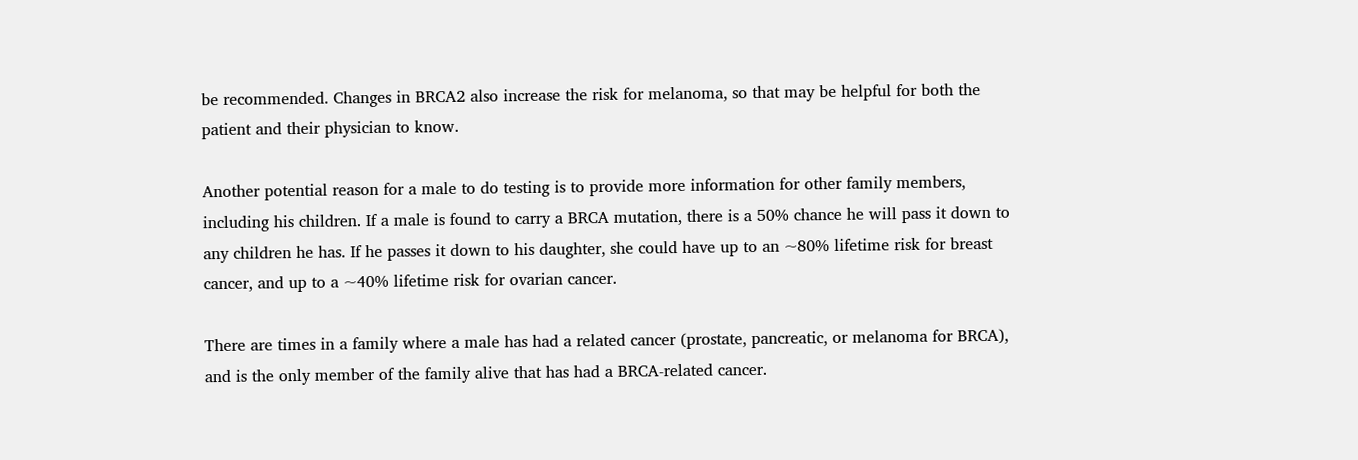be recommended. Changes in BRCA2 also increase the risk for melanoma, so that may be helpful for both the patient and their physician to know.

Another potential reason for a male to do testing is to provide more information for other family members, including his children. If a male is found to carry a BRCA mutation, there is a 50% chance he will pass it down to any children he has. If he passes it down to his daughter, she could have up to an ~80% lifetime risk for breast cancer, and up to a ~40% lifetime risk for ovarian cancer.

There are times in a family where a male has had a related cancer (prostate, pancreatic, or melanoma for BRCA), and is the only member of the family alive that has had a BRCA-related cancer.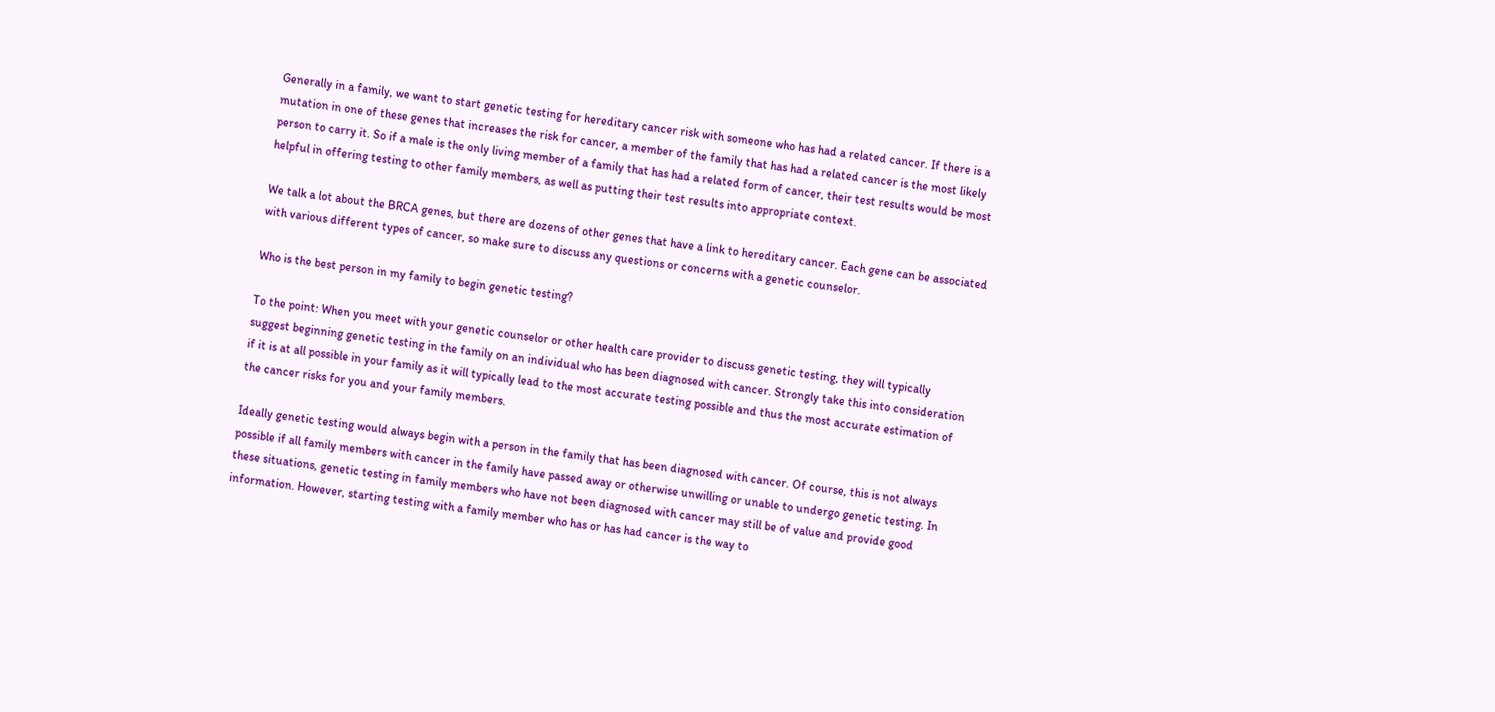Generally in a family, we want to start genetic testing for hereditary cancer risk with someone who has had a related cancer. If there is a mutation in one of these genes that increases the risk for cancer, a member of the family that has had a related cancer is the most likely person to carry it. So if a male is the only living member of a family that has had a related form of cancer, their test results would be most helpful in offering testing to other family members, as well as putting their test results into appropriate context.

We talk a lot about the BRCA genes, but there are dozens of other genes that have a link to hereditary cancer. Each gene can be associated with various different types of cancer, so make sure to discuss any questions or concerns with a genetic counselor.

Who is the best person in my family to begin genetic testing?

To the point: When you meet with your genetic counselor or other health care provider to discuss genetic testing, they will typically suggest beginning genetic testing in the family on an individual who has been diagnosed with cancer. Strongly take this into consideration if it is at all possible in your family as it will typically lead to the most accurate testing possible and thus the most accurate estimation of the cancer risks for you and your family members.

Ideally genetic testing would always begin with a person in the family that has been diagnosed with cancer. Of course, this is not always possible if all family members with cancer in the family have passed away or otherwise unwilling or unable to undergo genetic testing. In these situations, genetic testing in family members who have not been diagnosed with cancer may still be of value and provide good information. However, starting testing with a family member who has or has had cancer is the way to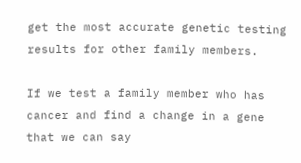get the most accurate genetic testing results for other family members.

If we test a family member who has cancer and find a change in a gene that we can say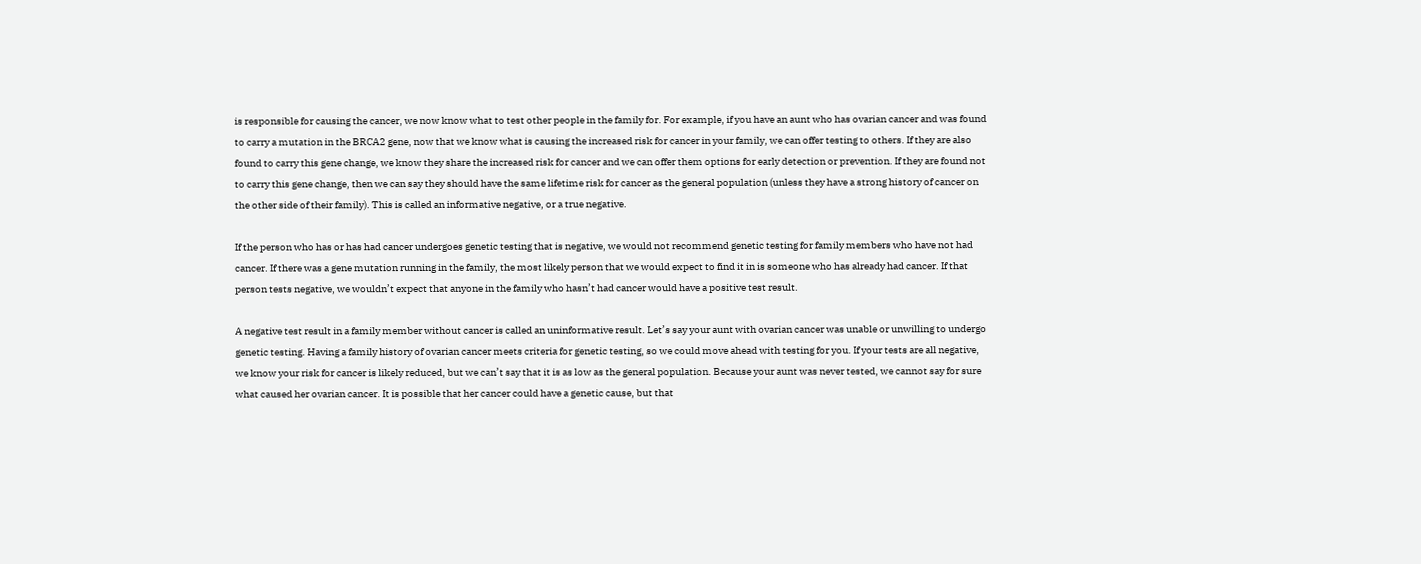is responsible for causing the cancer, we now know what to test other people in the family for. For example, if you have an aunt who has ovarian cancer and was found to carry a mutation in the BRCA2 gene, now that we know what is causing the increased risk for cancer in your family, we can offer testing to others. If they are also found to carry this gene change, we know they share the increased risk for cancer and we can offer them options for early detection or prevention. If they are found not to carry this gene change, then we can say they should have the same lifetime risk for cancer as the general population (unless they have a strong history of cancer on the other side of their family). This is called an informative negative, or a true negative.

If the person who has or has had cancer undergoes genetic testing that is negative, we would not recommend genetic testing for family members who have not had cancer. If there was a gene mutation running in the family, the most likely person that we would expect to find it in is someone who has already had cancer. If that person tests negative, we wouldn’t expect that anyone in the family who hasn’t had cancer would have a positive test result.

A negative test result in a family member without cancer is called an uninformative result. Let’s say your aunt with ovarian cancer was unable or unwilling to undergo genetic testing. Having a family history of ovarian cancer meets criteria for genetic testing, so we could move ahead with testing for you. If your tests are all negative, we know your risk for cancer is likely reduced, but we can’t say that it is as low as the general population. Because your aunt was never tested, we cannot say for sure what caused her ovarian cancer. It is possible that her cancer could have a genetic cause, but that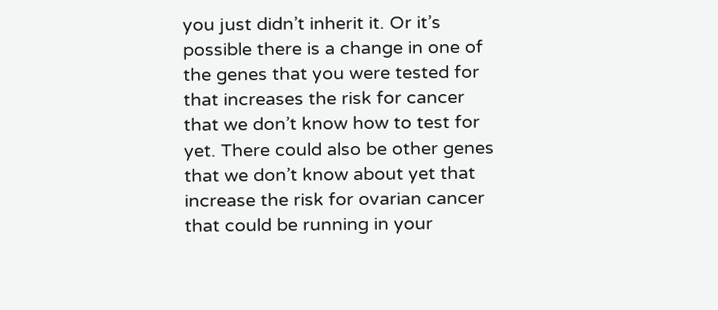you just didn’t inherit it. Or it’s possible there is a change in one of the genes that you were tested for that increases the risk for cancer that we don’t know how to test for yet. There could also be other genes that we don’t know about yet that increase the risk for ovarian cancer that could be running in your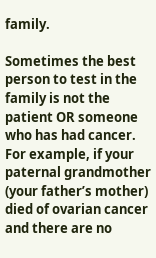family.

Sometimes the best person to test in the family is not the patient OR someone who has had cancer. For example, if your paternal grandmother (your father’s mother) died of ovarian cancer and there are no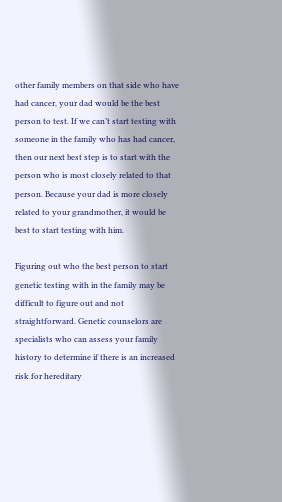other family members on that side who have had cancer, your dad would be the best person to test. If we can’t start testing with someone in the family who has had cancer, then our next best step is to start with the person who is most closely related to that person. Because your dad is more closely related to your grandmother, it would be best to start testing with him.

Figuring out who the best person to start genetic testing with in the family may be difficult to figure out and not straightforward. Genetic counselors are specialists who can assess your family history to determine if there is an increased risk for hereditary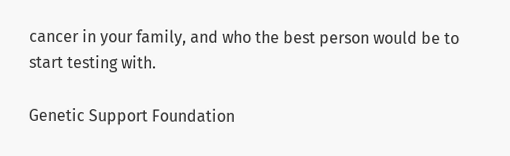cancer in your family, and who the best person would be to start testing with.

Genetic Support Foundation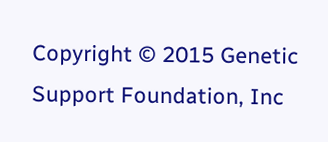Copyright © 2015 Genetic Support Foundation, Inc